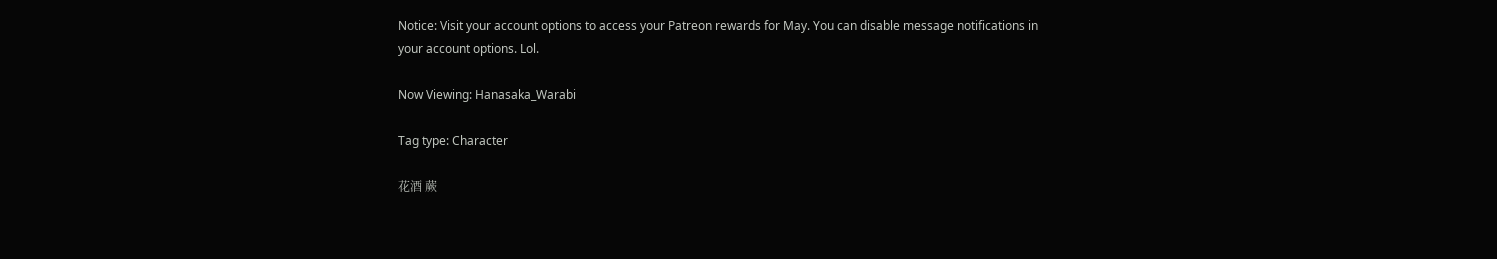Notice: Visit your account options to access your Patreon rewards for May. You can disable message notifications in your account options. Lol.

Now Viewing: Hanasaka_Warabi

Tag type: Character

花酒 蕨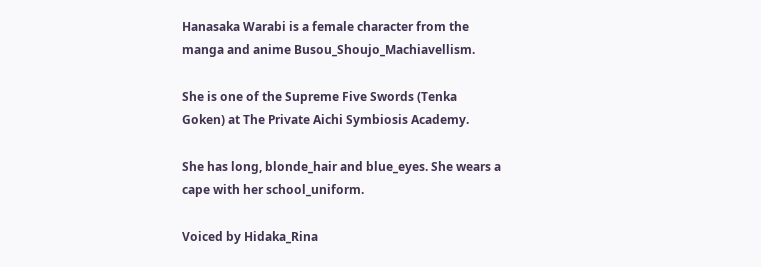Hanasaka Warabi is a female character from the manga and anime Busou_Shoujo_Machiavellism.

She is one of the Supreme Five Swords (Tenka Goken) at The Private Aichi Symbiosis Academy.

She has long, blonde_hair and blue_eyes. She wears a cape with her school_uniform.

Voiced by Hidaka_Rina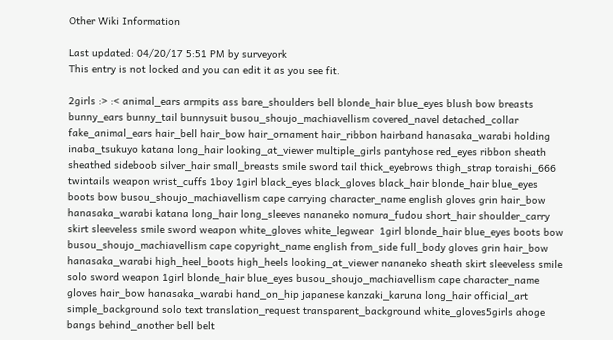Other Wiki Information

Last updated: 04/20/17 5:51 PM by surveyork
This entry is not locked and you can edit it as you see fit.

2girls :> :< animal_ears armpits ass bare_shoulders bell blonde_hair blue_eyes blush bow breasts bunny_ears bunny_tail bunnysuit busou_shoujo_machiavellism covered_navel detached_collar fake_animal_ears hair_bell hair_bow hair_ornament hair_ribbon hairband hanasaka_warabi holding inaba_tsukuyo katana long_hair looking_at_viewer multiple_girls pantyhose red_eyes ribbon sheath sheathed sideboob silver_hair small_breasts smile sword tail thick_eyebrows thigh_strap toraishi_666 twintails weapon wrist_cuffs 1boy 1girl black_eyes black_gloves black_hair blonde_hair blue_eyes boots bow busou_shoujo_machiavellism cape carrying character_name english gloves grin hair_bow hanasaka_warabi katana long_hair long_sleeves nananeko nomura_fudou short_hair shoulder_carry skirt sleeveless smile sword weapon white_gloves white_legwear  1girl blonde_hair blue_eyes boots bow busou_shoujo_machiavellism cape copyright_name english from_side full_body gloves grin hair_bow hanasaka_warabi high_heel_boots high_heels looking_at_viewer nananeko sheath skirt sleeveless smile solo sword weapon 1girl blonde_hair blue_eyes busou_shoujo_machiavellism cape character_name gloves hair_bow hanasaka_warabi hand_on_hip japanese kanzaki_karuna long_hair official_art simple_background solo text translation_request transparent_background white_gloves5girls ahoge bangs behind_another bell belt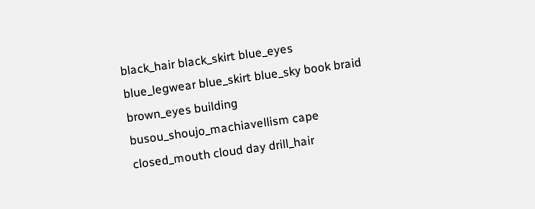black_hair black_skirt blue_eyes blue_legwear blue_skirt blue_sky book braid brown_eyes building busou_shoujo_machiavellism cape closed_mouth cloud day drill_hair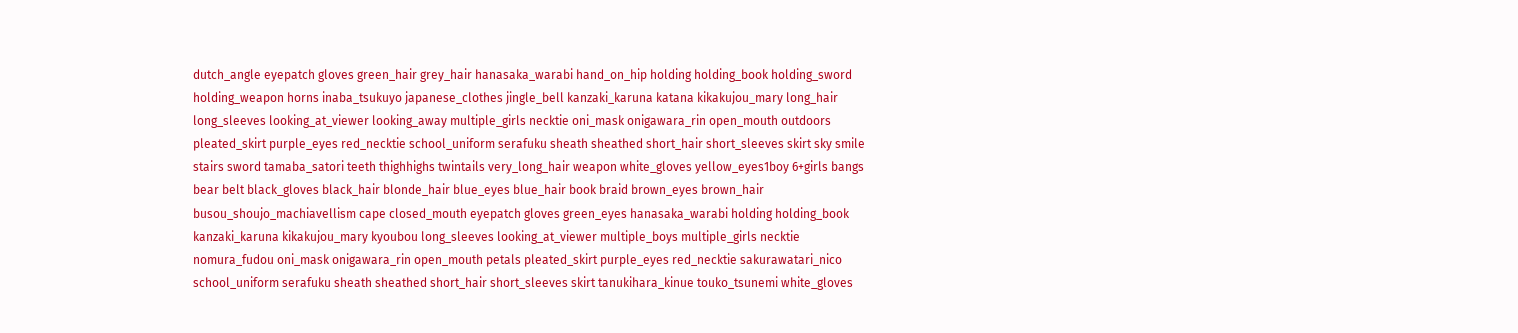dutch_angle eyepatch gloves green_hair grey_hair hanasaka_warabi hand_on_hip holding holding_book holding_sword holding_weapon horns inaba_tsukuyo japanese_clothes jingle_bell kanzaki_karuna katana kikakujou_mary long_hair long_sleeves looking_at_viewer looking_away multiple_girls necktie oni_mask onigawara_rin open_mouth outdoors pleated_skirt purple_eyes red_necktie school_uniform serafuku sheath sheathed short_hair short_sleeves skirt sky smile stairs sword tamaba_satori teeth thighhighs twintails very_long_hair weapon white_gloves yellow_eyes1boy 6+girls bangs bear belt black_gloves black_hair blonde_hair blue_eyes blue_hair book braid brown_eyes brown_hair busou_shoujo_machiavellism cape closed_mouth eyepatch gloves green_eyes hanasaka_warabi holding holding_book kanzaki_karuna kikakujou_mary kyoubou long_sleeves looking_at_viewer multiple_boys multiple_girls necktie nomura_fudou oni_mask onigawara_rin open_mouth petals pleated_skirt purple_eyes red_necktie sakurawatari_nico school_uniform serafuku sheath sheathed short_hair short_sleeves skirt tanukihara_kinue touko_tsunemi white_gloves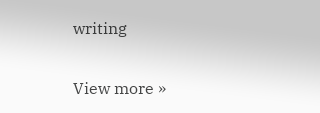writing

View more »